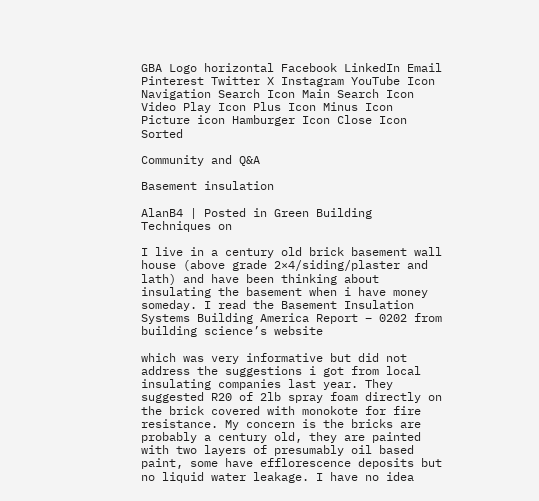GBA Logo horizontal Facebook LinkedIn Email Pinterest Twitter X Instagram YouTube Icon Navigation Search Icon Main Search Icon Video Play Icon Plus Icon Minus Icon Picture icon Hamburger Icon Close Icon Sorted

Community and Q&A

Basement insulation

AlanB4 | Posted in Green Building Techniques on

I live in a century old brick basement wall house (above grade 2×4/siding/plaster and lath) and have been thinking about insulating the basement when i have money someday. I read the Basement Insulation Systems Building America Report – 0202 from building science’s website

which was very informative but did not address the suggestions i got from local insulating companies last year. They suggested R20 of 2lb spray foam directly on the brick covered with monokote for fire resistance. My concern is the bricks are probably a century old, they are painted with two layers of presumably oil based paint, some have efflorescence deposits but no liquid water leakage. I have no idea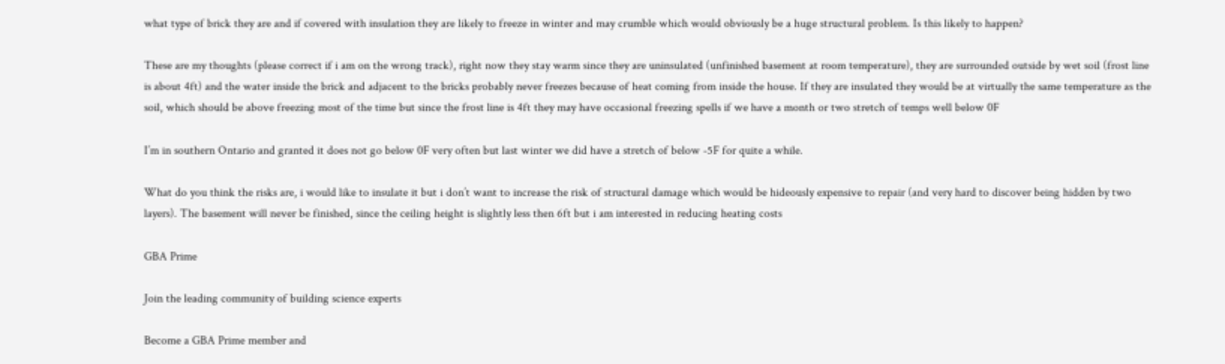what type of brick they are and if covered with insulation they are likely to freeze in winter and may crumble which would obviously be a huge structural problem. Is this likely to happen?

These are my thoughts (please correct if i am on the wrong track), right now they stay warm since they are uninsulated (unfinished basement at room temperature), they are surrounded outside by wet soil (frost line is about 4ft) and the water inside the brick and adjacent to the bricks probably never freezes because of heat coming from inside the house. If they are insulated they would be at virtually the same temperature as the soil, which should be above freezing most of the time but since the frost line is 4ft they may have occasional freezing spells if we have a month or two stretch of temps well below 0F

I’m in southern Ontario and granted it does not go below 0F very often but last winter we did have a stretch of below -5F for quite a while.

What do you think the risks are, i would like to insulate it but i don’t want to increase the risk of structural damage which would be hideously expensive to repair (and very hard to discover being hidden by two layers). The basement will never be finished, since the ceiling height is slightly less then 6ft but i am interested in reducing heating costs

GBA Prime

Join the leading community of building science experts

Become a GBA Prime member and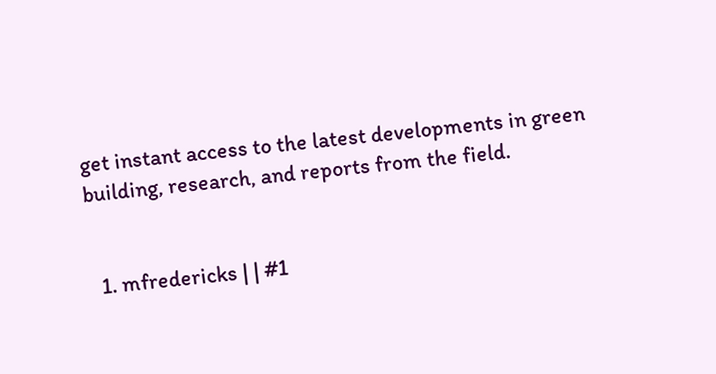get instant access to the latest developments in green building, research, and reports from the field.


  1. mfredericks | | #1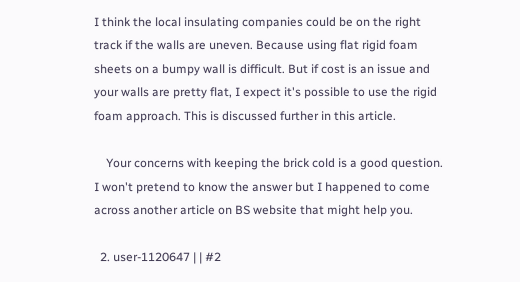I think the local insulating companies could be on the right track if the walls are uneven. Because using flat rigid foam sheets on a bumpy wall is difficult. But if cost is an issue and your walls are pretty flat, I expect it's possible to use the rigid foam approach. This is discussed further in this article.

    Your concerns with keeping the brick cold is a good question. I won't pretend to know the answer but I happened to come across another article on BS website that might help you.

  2. user-1120647 | | #2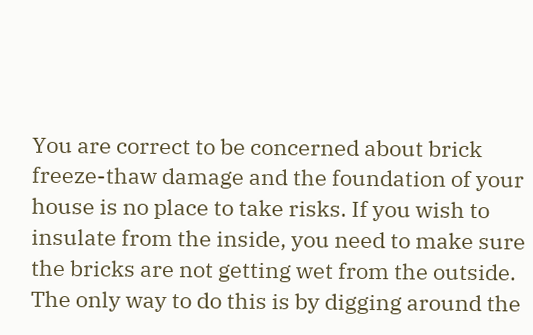You are correct to be concerned about brick freeze-thaw damage and the foundation of your house is no place to take risks. If you wish to insulate from the inside, you need to make sure the bricks are not getting wet from the outside. The only way to do this is by digging around the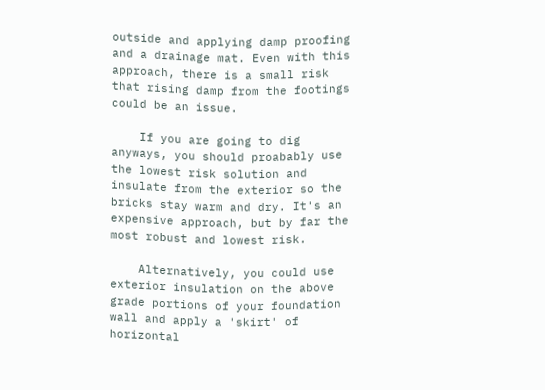outside and applying damp proofing and a drainage mat. Even with this approach, there is a small risk that rising damp from the footings could be an issue.

    If you are going to dig anyways, you should proabably use the lowest risk solution and insulate from the exterior so the bricks stay warm and dry. It's an expensive approach, but by far the most robust and lowest risk.

    Alternatively, you could use exterior insulation on the above grade portions of your foundation wall and apply a 'skirt' of horizontal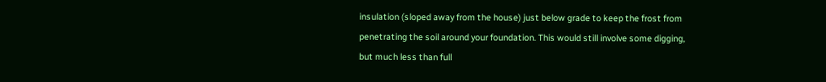insulation (sloped away from the house) just below grade to keep the frost from penetrating the soil around your foundation. This would still involve some digging, but much less than full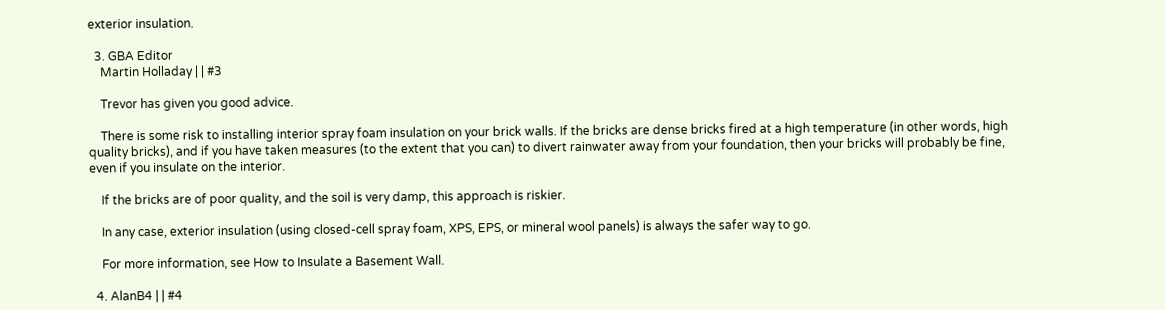exterior insulation.

  3. GBA Editor
    Martin Holladay | | #3

    Trevor has given you good advice.

    There is some risk to installing interior spray foam insulation on your brick walls. If the bricks are dense bricks fired at a high temperature (in other words, high quality bricks), and if you have taken measures (to the extent that you can) to divert rainwater away from your foundation, then your bricks will probably be fine, even if you insulate on the interior.

    If the bricks are of poor quality, and the soil is very damp, this approach is riskier.

    In any case, exterior insulation (using closed-cell spray foam, XPS, EPS, or mineral wool panels) is always the safer way to go.

    For more information, see How to Insulate a Basement Wall.

  4. AlanB4 | | #4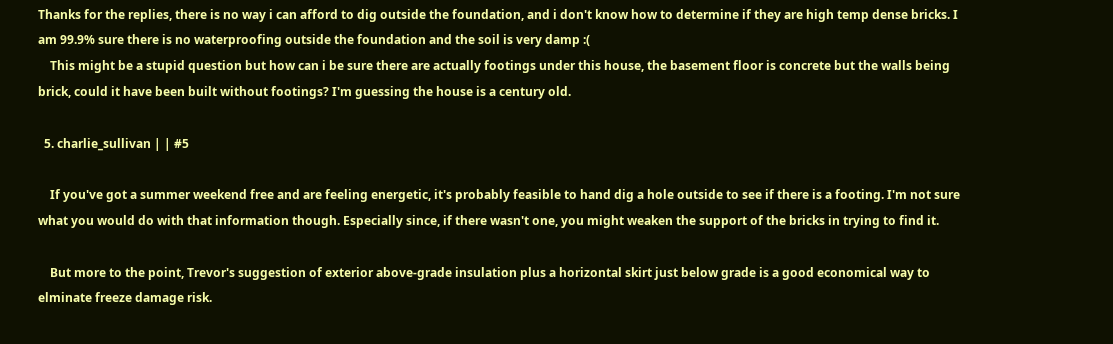Thanks for the replies, there is no way i can afford to dig outside the foundation, and i don't know how to determine if they are high temp dense bricks. I am 99.9% sure there is no waterproofing outside the foundation and the soil is very damp :(
    This might be a stupid question but how can i be sure there are actually footings under this house, the basement floor is concrete but the walls being brick, could it have been built without footings? I'm guessing the house is a century old.

  5. charlie_sullivan | | #5

    If you've got a summer weekend free and are feeling energetic, it's probably feasible to hand dig a hole outside to see if there is a footing. I'm not sure what you would do with that information though. Especially since, if there wasn't one, you might weaken the support of the bricks in trying to find it.

    But more to the point, Trevor's suggestion of exterior above-grade insulation plus a horizontal skirt just below grade is a good economical way to elminate freeze damage risk.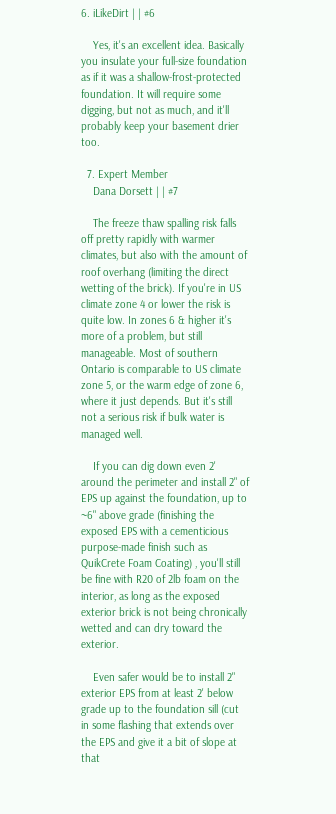6. iLikeDirt | | #6

    Yes, it's an excellent idea. Basically you insulate your full-size foundation as if it was a shallow-frost-protected foundation. It will require some digging, but not as much, and it'll probably keep your basement drier too.

  7. Expert Member
    Dana Dorsett | | #7

    The freeze thaw spalling risk falls off pretty rapidly with warmer climates, but also with the amount of roof overhang (limiting the direct wetting of the brick). If you're in US climate zone 4 or lower the risk is quite low. In zones 6 & higher it's more of a problem, but still manageable. Most of southern Ontario is comparable to US climate zone 5, or the warm edge of zone 6, where it just depends. But it's still not a serious risk if bulk water is managed well.

    If you can dig down even 2' around the perimeter and install 2" of EPS up against the foundation, up to ~6" above grade (finishing the exposed EPS with a cementicious purpose-made finish such as QuikCrete Foam Coating) , you'll still be fine with R20 of 2lb foam on the interior, as long as the exposed exterior brick is not being chronically wetted and can dry toward the exterior.

    Even safer would be to install 2" exterior EPS from at least 2' below grade up to the foundation sill (cut in some flashing that extends over the EPS and give it a bit of slope at that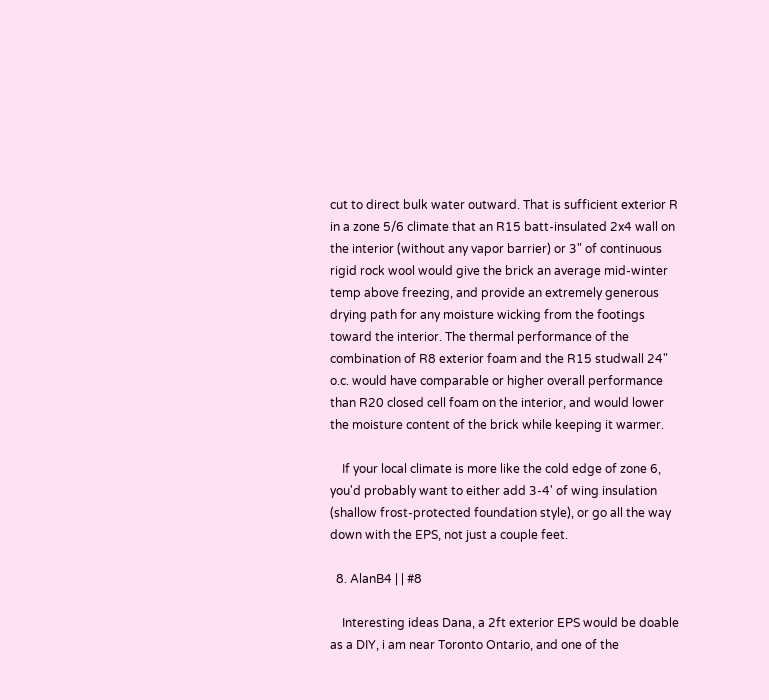cut to direct bulk water outward. That is sufficient exterior R in a zone 5/6 climate that an R15 batt-insulated 2x4 wall on the interior (without any vapor barrier) or 3" of continuous rigid rock wool would give the brick an average mid-winter temp above freezing, and provide an extremely generous drying path for any moisture wicking from the footings toward the interior. The thermal performance of the combination of R8 exterior foam and the R15 studwall 24" o.c. would have comparable or higher overall performance than R20 closed cell foam on the interior, and would lower the moisture content of the brick while keeping it warmer.

    If your local climate is more like the cold edge of zone 6, you'd probably want to either add 3-4' of wing insulation (shallow frost-protected foundation style), or go all the way down with the EPS, not just a couple feet.

  8. AlanB4 | | #8

    Interesting ideas Dana, a 2ft exterior EPS would be doable as a DIY, i am near Toronto Ontario, and one of the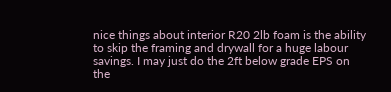nice things about interior R20 2lb foam is the ability to skip the framing and drywall for a huge labour savings. I may just do the 2ft below grade EPS on the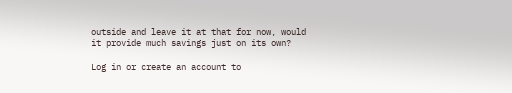outside and leave it at that for now, would it provide much savings just on its own?

Log in or create an account to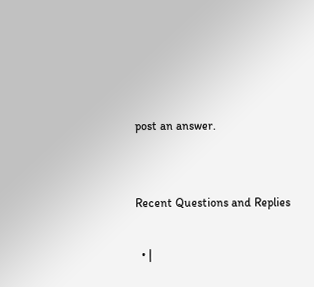post an answer.


Recent Questions and Replies

  • |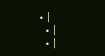• |
  • |
  • |